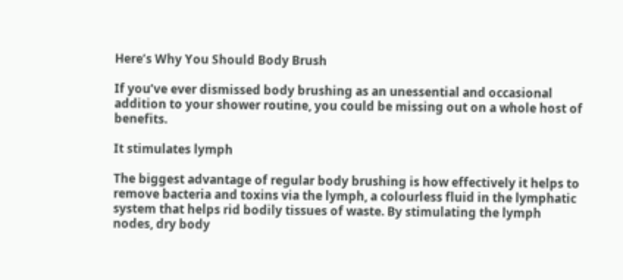Here’s Why You Should Body Brush

If you’ve ever dismissed body brushing as an unessential and occasional addition to your shower routine, you could be missing out on a whole host of benefits.

It stimulates lymph

The biggest advantage of regular body brushing is how effectively it helps to remove bacteria and toxins via the lymph, a colourless fluid in the lymphatic system that helps rid bodily tissues of waste. By stimulating the lymph nodes, dry body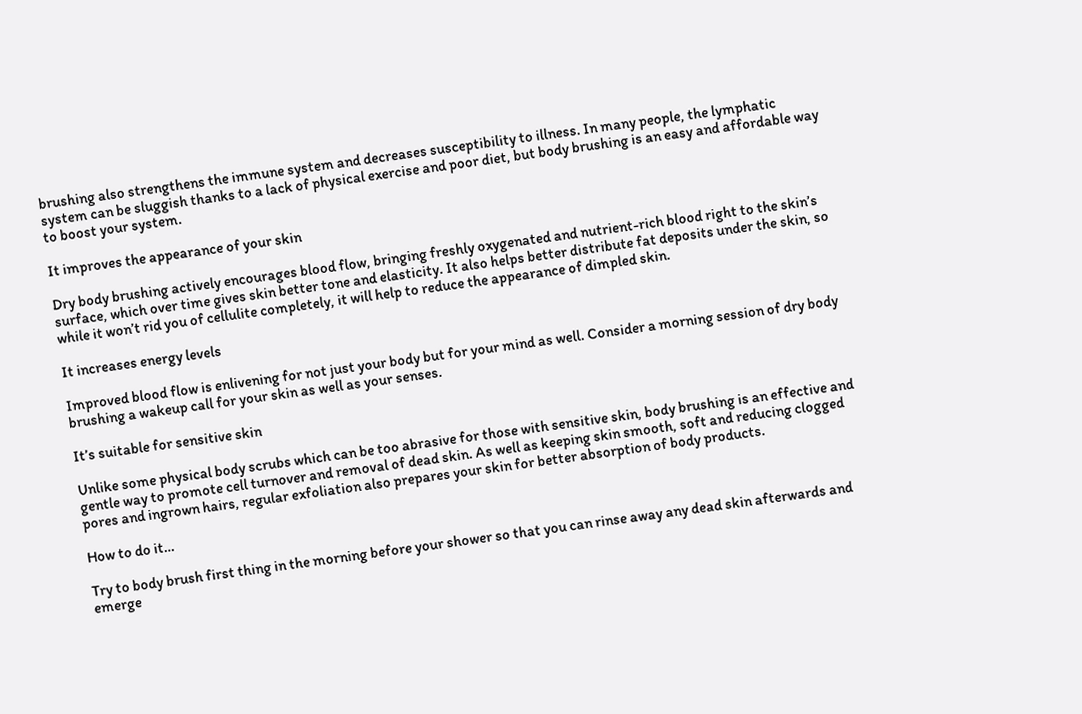brushing also strengthens the immune system and decreases susceptibility to illness. In many people, the lymphatic system can be sluggish thanks to a lack of physical exercise and poor diet, but body brushing is an easy and affordable way to boost your system.

It improves the appearance of your skin

Dry body brushing actively encourages blood flow, bringing freshly oxygenated and nutrient-rich blood right to the skin’s surface, which over time gives skin better tone and elasticity. It also helps better distribute fat deposits under the skin, so while it won’t rid you of cellulite completely, it will help to reduce the appearance of dimpled skin.

It increases energy levels

Improved blood flow is enlivening for not just your body but for your mind as well. Consider a morning session of dry body brushing a wakeup call for your skin as well as your senses.

It’s suitable for sensitive skin

Unlike some physical body scrubs which can be too abrasive for those with sensitive skin, body brushing is an effective and gentle way to promote cell turnover and removal of dead skin. As well as keeping skin smooth, soft and reducing clogged pores and ingrown hairs, regular exfoliation also prepares your skin for better absorption of body products.

How to do it…

Try to body brush first thing in the morning before your shower so that you can rinse away any dead skin afterwards and emerge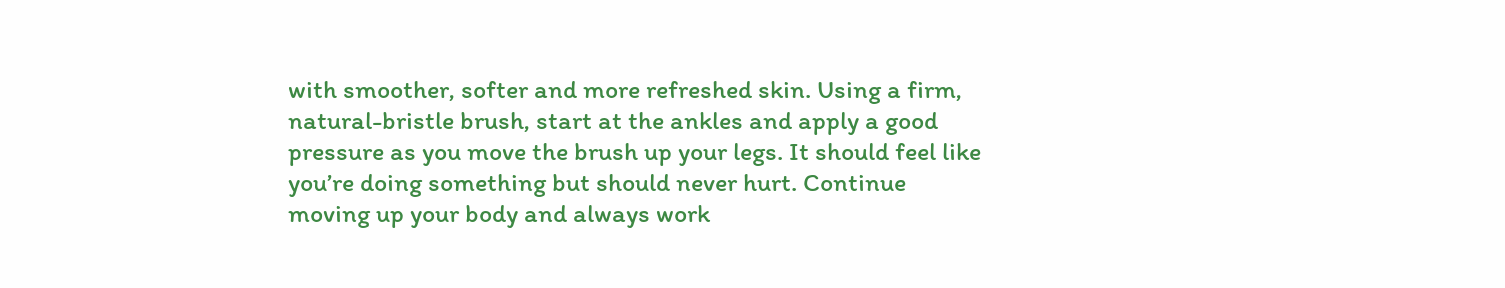with smoother, softer and more refreshed skin. Using a firm, natural-bristle brush, start at the ankles and apply a good pressure as you move the brush up your legs. It should feel like you’re doing something but should never hurt. Continue moving up your body and always work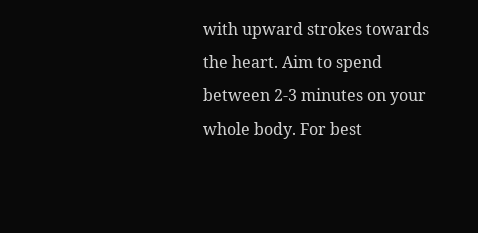with upward strokes towards the heart. Aim to spend between 2-3 minutes on your whole body. For best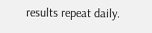results repeat daily.